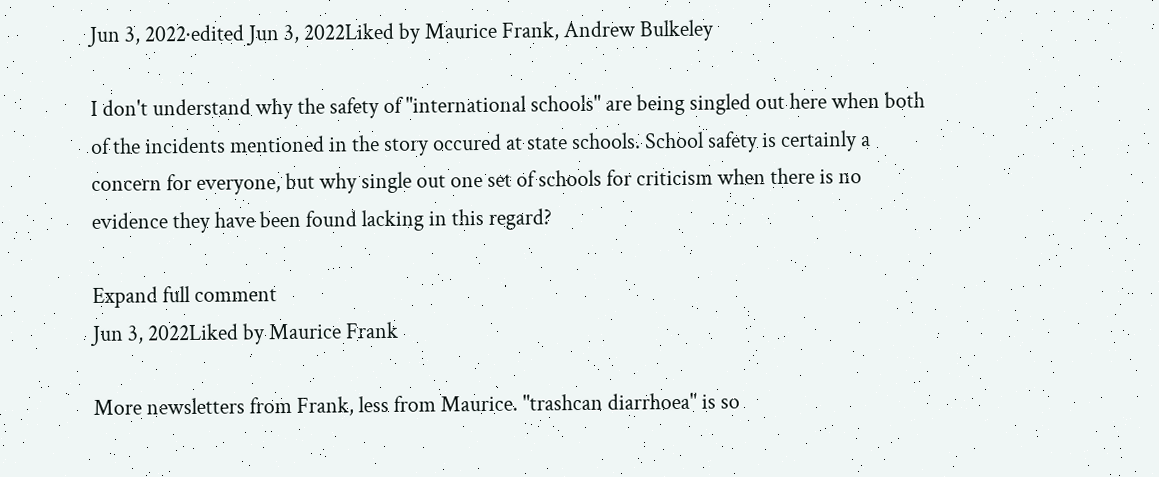Jun 3, 2022·edited Jun 3, 2022Liked by Maurice Frank, Andrew Bulkeley

I don't understand why the safety of "international schools" are being singled out here when both of the incidents mentioned in the story occured at state schools. School safety is certainly a concern for everyone, but why single out one set of schools for criticism when there is no evidence they have been found lacking in this regard?

Expand full comment
Jun 3, 2022Liked by Maurice Frank

More newsletters from Frank, less from Maurice. "trashcan diarrhoea" is so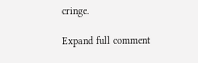cringe.

Expand full comment